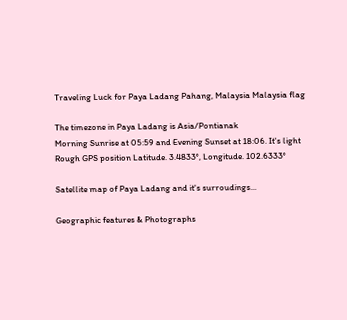Traveling Luck for Paya Ladang Pahang, Malaysia Malaysia flag

The timezone in Paya Ladang is Asia/Pontianak
Morning Sunrise at 05:59 and Evening Sunset at 18:06. It's light
Rough GPS position Latitude. 3.4833°, Longitude. 102.6333°

Satellite map of Paya Ladang and it's surroudings...

Geographic features & Photographs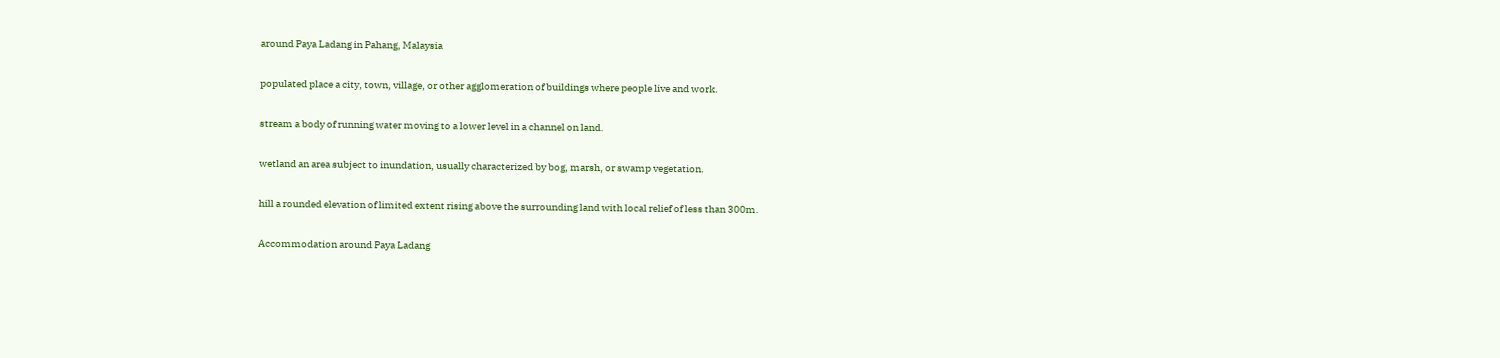around Paya Ladang in Pahang, Malaysia

populated place a city, town, village, or other agglomeration of buildings where people live and work.

stream a body of running water moving to a lower level in a channel on land.

wetland an area subject to inundation, usually characterized by bog, marsh, or swamp vegetation.

hill a rounded elevation of limited extent rising above the surrounding land with local relief of less than 300m.

Accommodation around Paya Ladang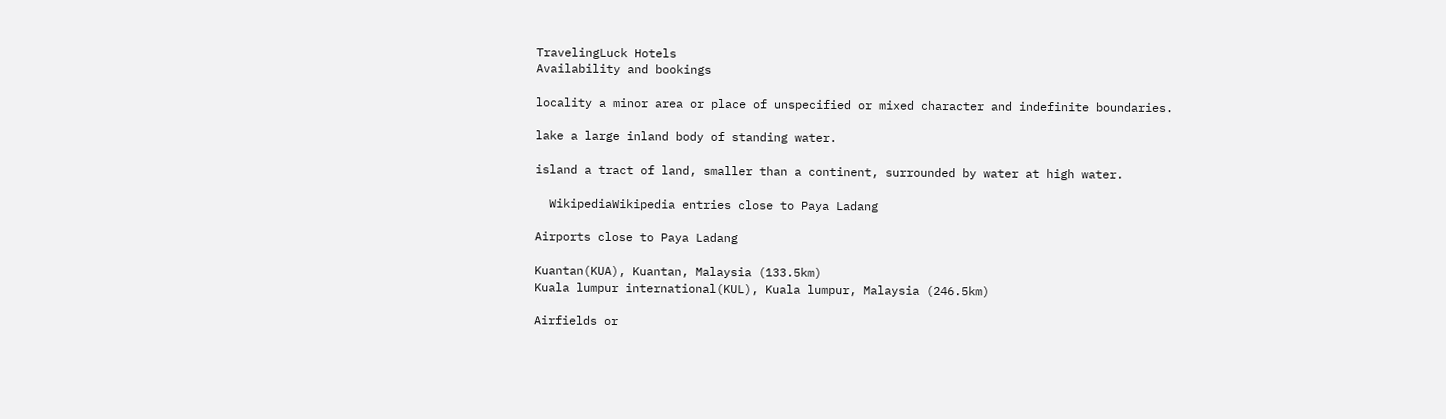TravelingLuck Hotels
Availability and bookings

locality a minor area or place of unspecified or mixed character and indefinite boundaries.

lake a large inland body of standing water.

island a tract of land, smaller than a continent, surrounded by water at high water.

  WikipediaWikipedia entries close to Paya Ladang

Airports close to Paya Ladang

Kuantan(KUA), Kuantan, Malaysia (133.5km)
Kuala lumpur international(KUL), Kuala lumpur, Malaysia (246.5km)

Airfields or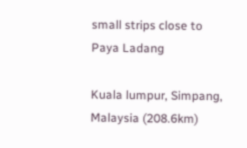small strips close to Paya Ladang

Kuala lumpur, Simpang, Malaysia (208.6km)